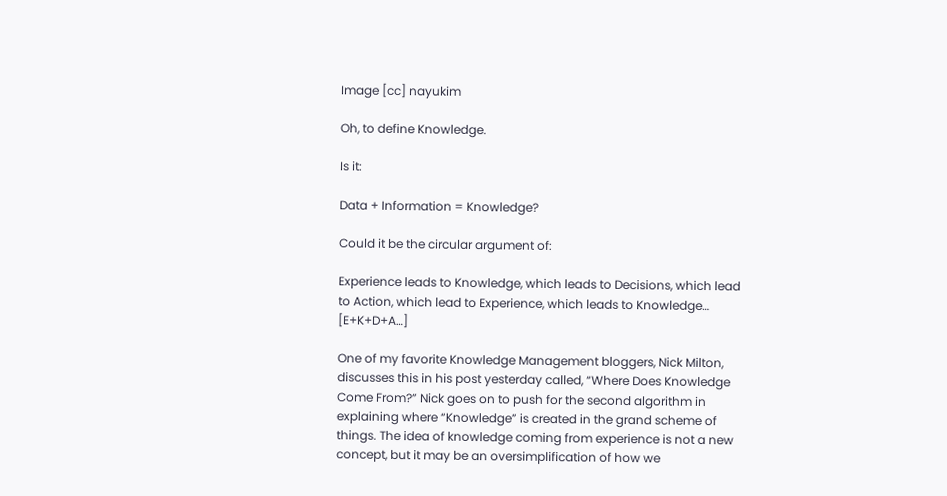Image [cc] nayukim

Oh, to define Knowledge.

Is it:

Data + Information = Knowledge?

Could it be the circular argument of:

Experience leads to Knowledge, which leads to Decisions, which lead to Action, which lead to Experience, which leads to Knowledge… [E+K+D+A…]

One of my favorite Knowledge Management bloggers, Nick Milton, discusses this in his post yesterday called, “Where Does Knowledge Come From?” Nick goes on to push for the second algorithm in explaining where “Knowledge” is created in the grand scheme of things. The idea of knowledge coming from experience is not a new concept, but it may be an oversimplification of how we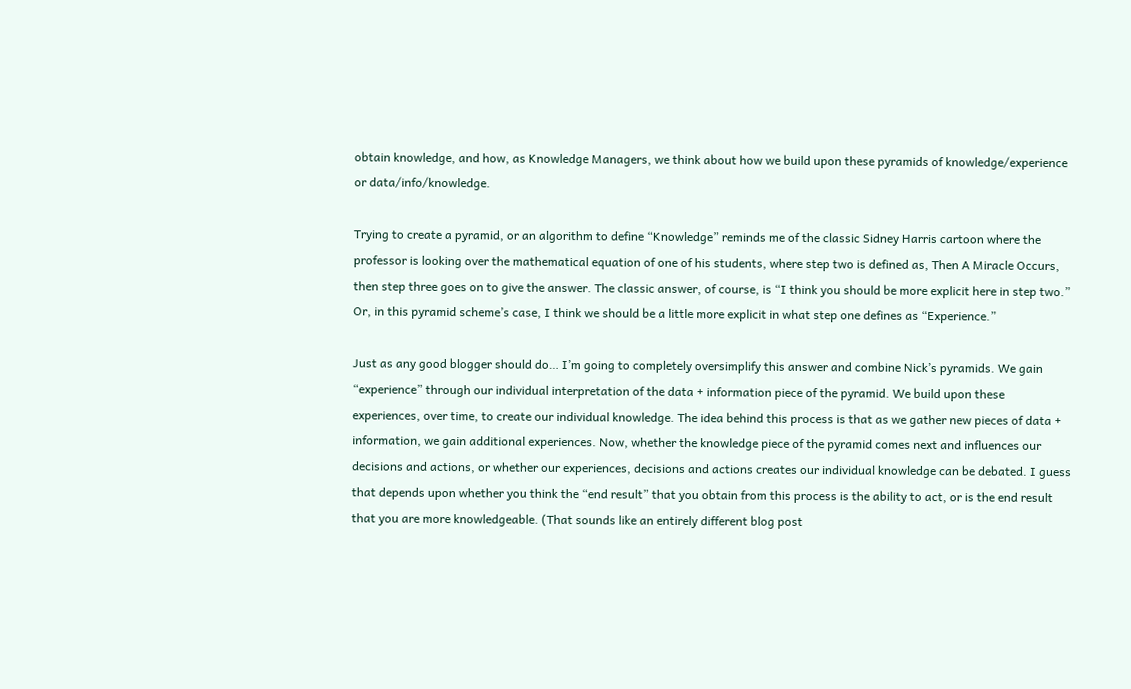obtain knowledge, and how, as Knowledge Managers, we think about how we build upon these pyramids of knowledge/experience or data/info/knowledge.

Trying to create a pyramid, or an algorithm to define “Knowledge” reminds me of the classic Sidney Harris cartoon where the professor is looking over the mathematical equation of one of his students, where step two is defined as, Then A Miracle Occurs, then step three goes on to give the answer. The classic answer, of course, is “I think you should be more explicit here in step two.” Or, in this pyramid scheme’s case, I think we should be a little more explicit in what step one defines as “Experience.”

Just as any good blogger should do… I’m going to completely oversimplify this answer and combine Nick’s pyramids. We gain “experience” through our individual interpretation of the data + information piece of the pyramid. We build upon these experiences, over time, to create our individual knowledge. The idea behind this process is that as we gather new pieces of data + information, we gain additional experiences. Now, whether the knowledge piece of the pyramid comes next and influences our decisions and actions, or whether our experiences, decisions and actions creates our individual knowledge can be debated. I guess that depends upon whether you think the “end result” that you obtain from this process is the ability to act, or is the end result that you are more knowledgeable. (That sounds like an entirely different blog post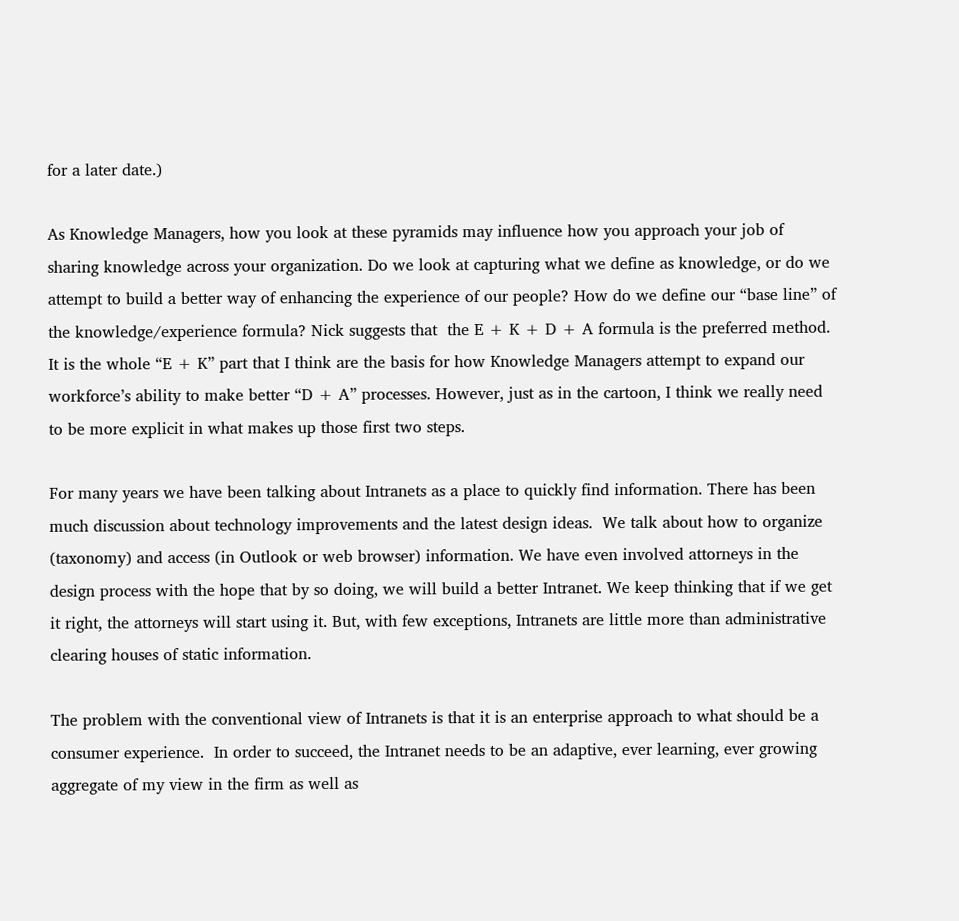for a later date.)

As Knowledge Managers, how you look at these pyramids may influence how you approach your job of sharing knowledge across your organization. Do we look at capturing what we define as knowledge, or do we attempt to build a better way of enhancing the experience of our people? How do we define our “base line” of the knowledge/experience formula? Nick suggests that  the E + K + D + A formula is the preferred method. It is the whole “E + K” part that I think are the basis for how Knowledge Managers attempt to expand our workforce’s ability to make better “D + A” processes. However, just as in the cartoon, I think we really need to be more explicit in what makes up those first two steps.

For many years we have been talking about Intranets as a place to quickly find information. There has been much discussion about technology improvements and the latest design ideas.  We talk about how to organize (taxonomy) and access (in Outlook or web browser) information. We have even involved attorneys in the design process with the hope that by so doing, we will build a better Intranet. We keep thinking that if we get it right, the attorneys will start using it. But, with few exceptions, Intranets are little more than administrative clearing houses of static information.

The problem with the conventional view of Intranets is that it is an enterprise approach to what should be a consumer experience.  In order to succeed, the Intranet needs to be an adaptive, ever learning, ever growing aggregate of my view in the firm as well as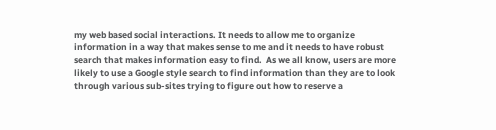my web based social interactions. It needs to allow me to organize information in a way that makes sense to me and it needs to have robust search that makes information easy to find.  As we all know, users are more likely to use a Google style search to find information than they are to look through various sub-sites trying to figure out how to reserve a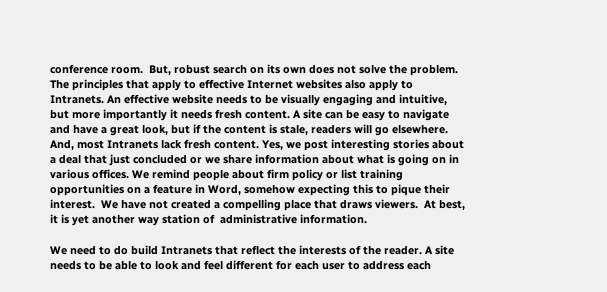conference room.  But, robust search on its own does not solve the problem.
The principles that apply to effective Internet websites also apply to Intranets. An effective website needs to be visually engaging and intuitive, but more importantly it needs fresh content. A site can be easy to navigate and have a great look, but if the content is stale, readers will go elsewhere. And, most Intranets lack fresh content. Yes, we post interesting stories about a deal that just concluded or we share information about what is going on in various offices. We remind people about firm policy or list training opportunities on a feature in Word, somehow expecting this to pique their interest.  We have not created a compelling place that draws viewers.  At best, it is yet another way station of  administrative information.

We need to do build Intranets that reflect the interests of the reader. A site needs to be able to look and feel different for each user to address each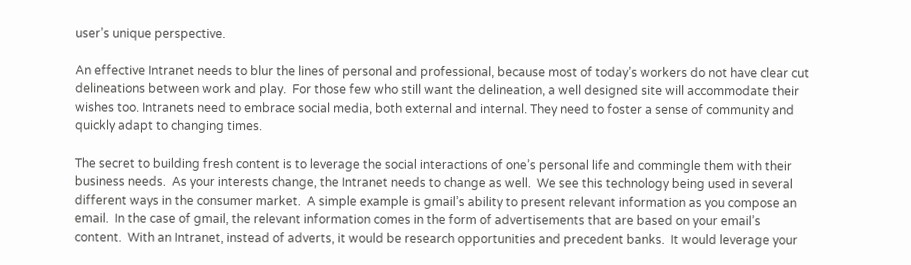user’s unique perspective.

An effective Intranet needs to blur the lines of personal and professional, because most of today’s workers do not have clear cut delineations between work and play.  For those few who still want the delineation, a well designed site will accommodate their wishes too. Intranets need to embrace social media, both external and internal. They need to foster a sense of community and quickly adapt to changing times.

The secret to building fresh content is to leverage the social interactions of one’s personal life and commingle them with their business needs.  As your interests change, the Intranet needs to change as well.  We see this technology being used in several different ways in the consumer market.  A simple example is gmail’s ability to present relevant information as you compose an email.  In the case of gmail, the relevant information comes in the form of advertisements that are based on your email’s content.  With an Intranet, instead of adverts, it would be research opportunities and precedent banks.  It would leverage your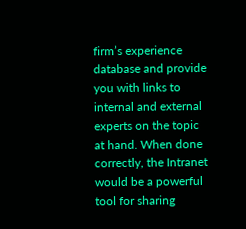firm’s experience database and provide you with links to internal and external experts on the topic at hand. When done correctly, the Intranet would be a powerful tool for sharing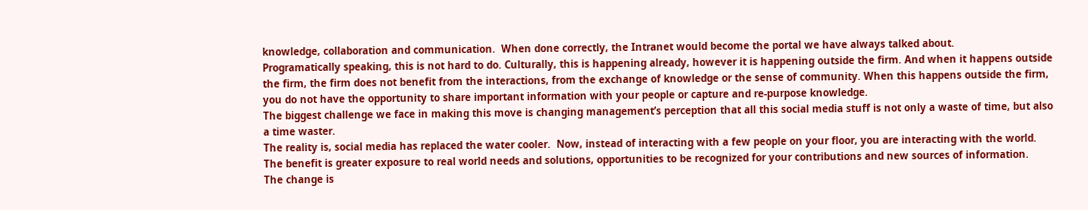knowledge, collaboration and communication.  When done correctly, the Intranet would become the portal we have always talked about.
Programatically speaking, this is not hard to do. Culturally, this is happening already, however it is happening outside the firm. And when it happens outside the firm, the firm does not benefit from the interactions, from the exchange of knowledge or the sense of community. When this happens outside the firm, you do not have the opportunity to share important information with your people or capture and re-purpose knowledge.
The biggest challenge we face in making this move is changing management’s perception that all this social media stuff is not only a waste of time, but also a time waster.
The reality is, social media has replaced the water cooler.  Now, instead of interacting with a few people on your floor, you are interacting with the world. The benefit is greater exposure to real world needs and solutions, opportunities to be recognized for your contributions and new sources of information.
The change is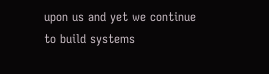upon us and yet we continue to build systems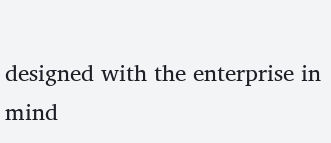designed with the enterprise in mind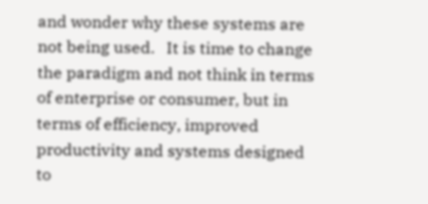and wonder why these systems are not being used.   It is time to change the paradigm and not think in terms of enterprise or consumer, but in terms of efficiency, improved productivity and systems designed to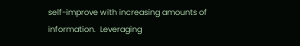self-improve with increasing amounts of information.  Leveraging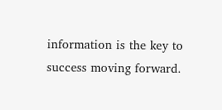information is the key to success moving forward.